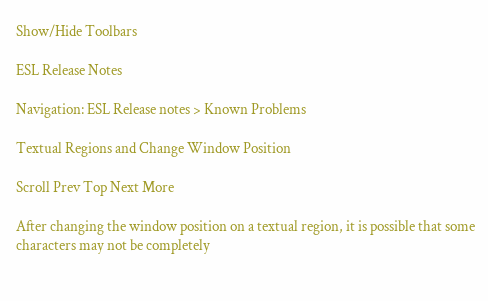Show/Hide Toolbars

ESL Release Notes

Navigation: ESL Release notes > Known Problems

Textual Regions and Change Window Position

Scroll Prev Top Next More

After changing the window position on a textual region, it is possible that some characters may not be completely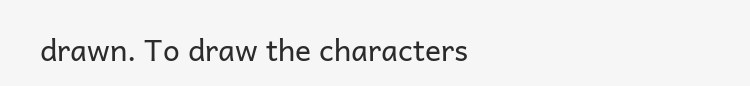drawn. To draw the characters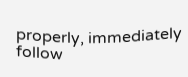properly, immediately follow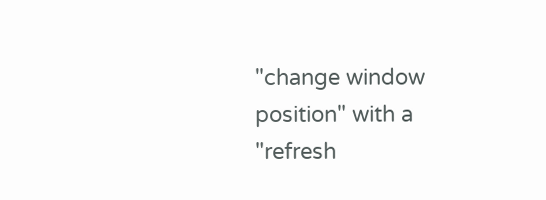"change window position" with a "refresh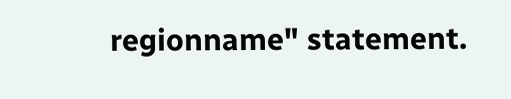regionname" statement.